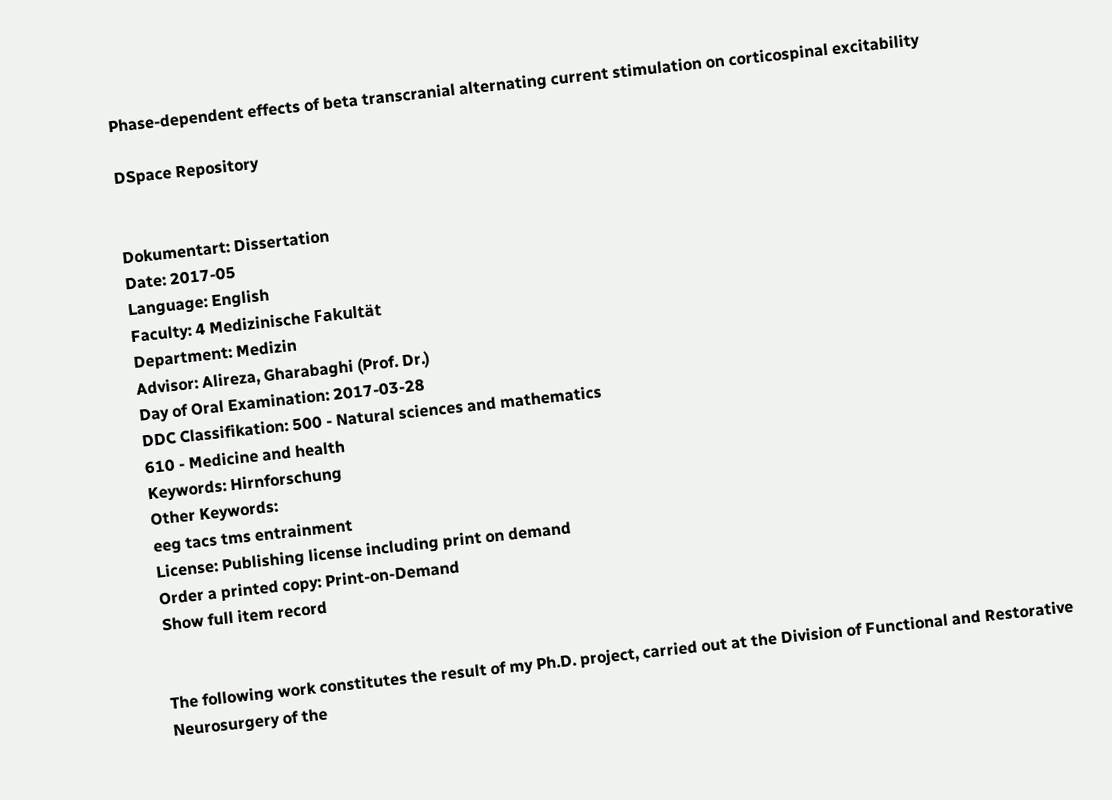Phase-dependent effects of beta transcranial alternating current stimulation on corticospinal excitability

DSpace Repository


Dokumentart: Dissertation
Date: 2017-05
Language: English
Faculty: 4 Medizinische Fakultät
Department: Medizin
Advisor: Alireza, Gharabaghi (Prof. Dr.)
Day of Oral Examination: 2017-03-28
DDC Classifikation: 500 - Natural sciences and mathematics
610 - Medicine and health
Keywords: Hirnforschung
Other Keywords:
eeg tacs tms entrainment
License: Publishing license including print on demand
Order a printed copy: Print-on-Demand
Show full item record


The following work constitutes the result of my Ph.D. project, carried out at the Division of Functional and Restorative Neurosurgery of the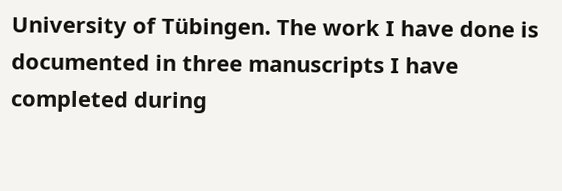University of Tübingen. The work I have done is documented in three manuscripts I have completed during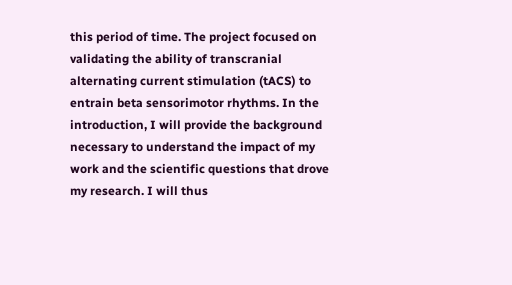this period of time. The project focused on validating the ability of transcranial alternating current stimulation (tACS) to entrain beta sensorimotor rhythms. In the introduction, I will provide the background necessary to understand the impact of my work and the scientific questions that drove my research. I will thus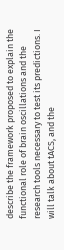describe the framework proposed to explain the functional role of brain oscillations and the research tools necessary to test its predictions. I will talk about tACS, and the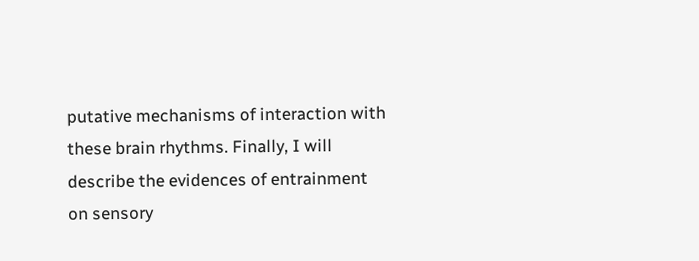putative mechanisms of interaction with these brain rhythms. Finally, I will describe the evidences of entrainment on sensory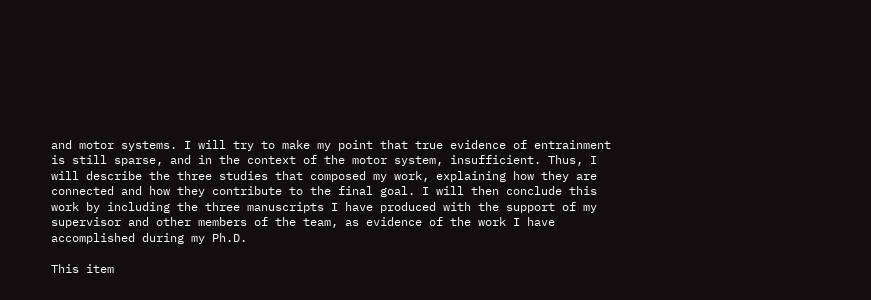and motor systems. I will try to make my point that true evidence of entrainment is still sparse, and in the context of the motor system, insufficient. Thus, I will describe the three studies that composed my work, explaining how they are connected and how they contribute to the final goal. I will then conclude this work by including the three manuscripts I have produced with the support of my supervisor and other members of the team, as evidence of the work I have accomplished during my Ph.D.

This item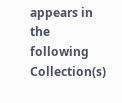appears in the following Collection(s)